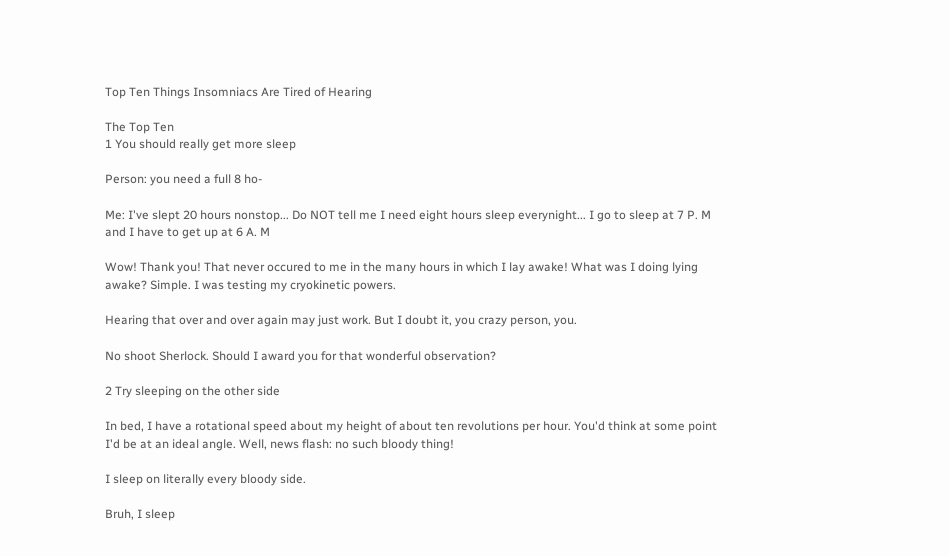Top Ten Things Insomniacs Are Tired of Hearing

The Top Ten
1 You should really get more sleep

Person: you need a full 8 ho-

Me: I've slept 20 hours nonstop... Do NOT tell me I need eight hours sleep everynight... I go to sleep at 7 P. M and I have to get up at 6 A. M

Wow! Thank you! That never occured to me in the many hours in which I lay awake! What was I doing lying awake? Simple. I was testing my cryokinetic powers.

Hearing that over and over again may just work. But I doubt it, you crazy person, you.

No shoot Sherlock. Should I award you for that wonderful observation?

2 Try sleeping on the other side

In bed, I have a rotational speed about my height of about ten revolutions per hour. You'd think at some point I'd be at an ideal angle. Well, news flash: no such bloody thing!

I sleep on literally every bloody side.

Bruh, I sleep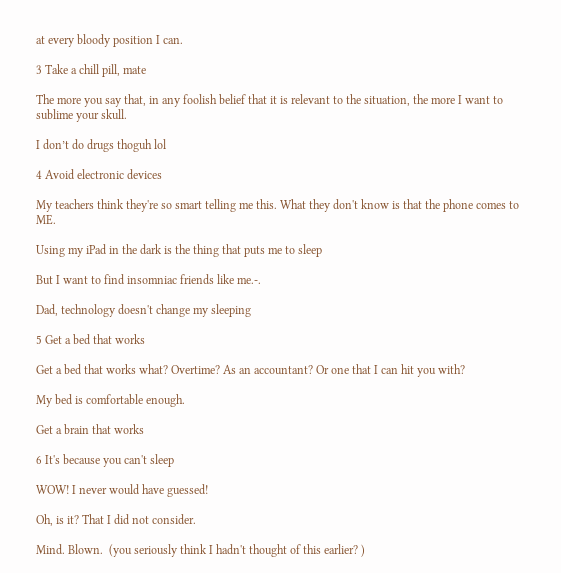at every bloody position I can.

3 Take a chill pill, mate

The more you say that, in any foolish belief that it is relevant to the situation, the more I want to sublime your skull.

I don’t do drugs thoguh lol

4 Avoid electronic devices

My teachers think they're so smart telling me this. What they don't know is that the phone comes to ME.

Using my iPad in the dark is the thing that puts me to sleep

But I want to find insomniac friends like me.-.

Dad, technology doesn't change my sleeping

5 Get a bed that works

Get a bed that works what? Overtime? As an accountant? Or one that I can hit you with?

My bed is comfortable enough.

Get a brain that works

6 It's because you can't sleep

WOW! I never would have guessed!

Oh, is it? That I did not consider.

Mind. Blown.  (you seriously think I hadn't thought of this earlier? )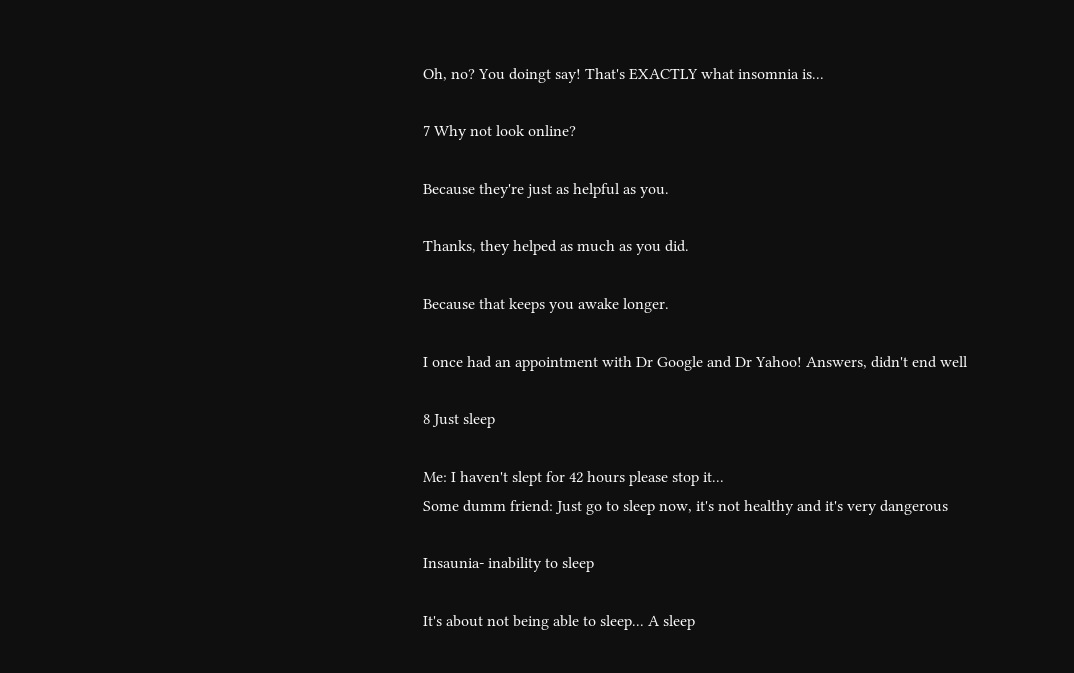Oh, no? You doingt say! That's EXACTLY what insomnia is...

7 Why not look online?

Because they're just as helpful as you.

Thanks, they helped as much as you did.

Because that keeps you awake longer.

I once had an appointment with Dr Google and Dr Yahoo! Answers, didn't end well

8 Just sleep

Me: I haven't slept for 42 hours please stop it...
Some dumm friend: Just go to sleep now, it's not healthy and it's very dangerous

Insaunia- inability to sleep

It's about not being able to sleep... A sleep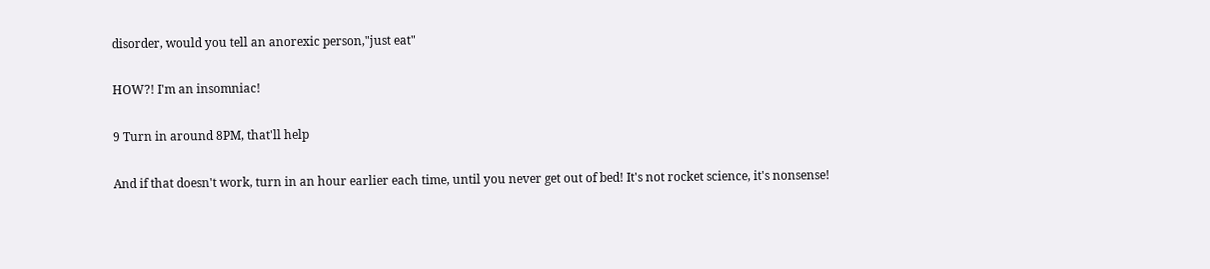disorder, would you tell an anorexic person,"just eat"

HOW?! I'm an insomniac!

9 Turn in around 8PM, that'll help

And if that doesn't work, turn in an hour earlier each time, until you never get out of bed! It's not rocket science, it's nonsense!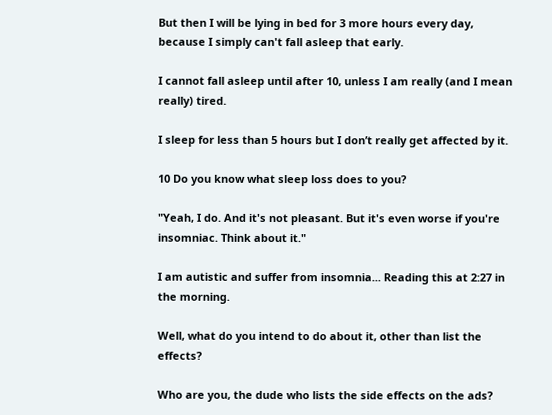But then I will be lying in bed for 3 more hours every day, because I simply can't fall asleep that early.

I cannot fall asleep until after 10, unless I am really (and I mean really) tired.

I sleep for less than 5 hours but I don’t really get affected by it.

10 Do you know what sleep loss does to you?

"Yeah, I do. And it's not pleasant. But it's even worse if you're insomniac. Think about it."

I am autistic and suffer from insomnia... Reading this at 2:27 in the morning.

Well, what do you intend to do about it, other than list the effects?

Who are you, the dude who lists the side effects on the ads?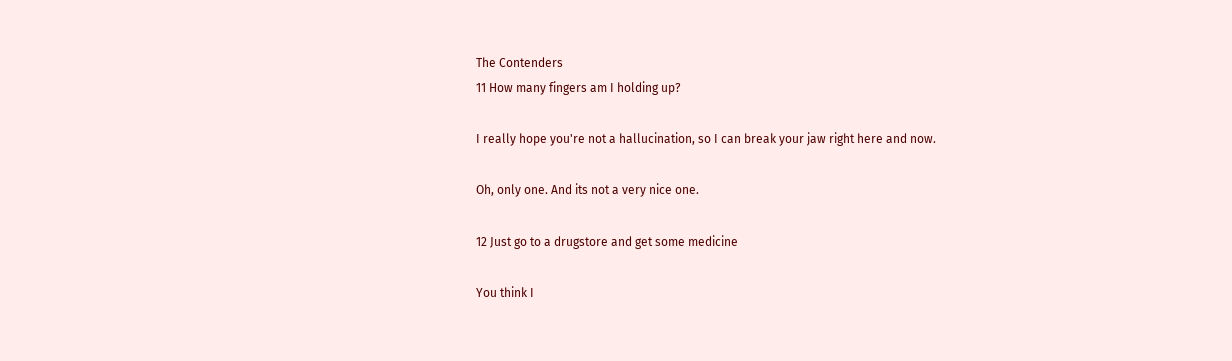The Contenders
11 How many fingers am I holding up?

I really hope you're not a hallucination, so I can break your jaw right here and now.

Oh, only one. And its not a very nice one.

12 Just go to a drugstore and get some medicine

You think I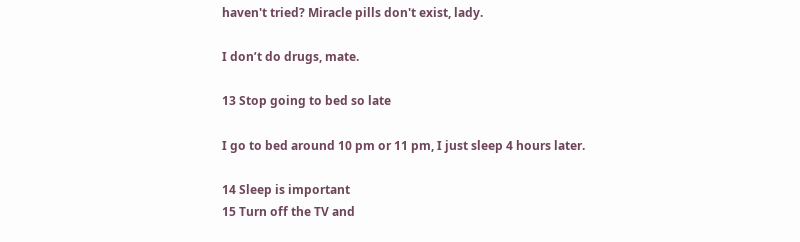haven't tried? Miracle pills don't exist, lady.

I don’t do drugs, mate.

13 Stop going to bed so late

I go to bed around 10 pm or 11 pm, I just sleep 4 hours later.

14 Sleep is important
15 Turn off the TV and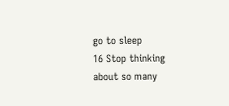go to sleep
16 Stop thinking about so many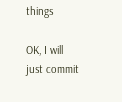things

OK, I will just commit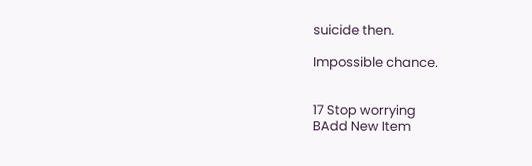suicide then.

Impossible chance.


17 Stop worrying
BAdd New Item